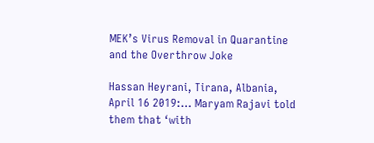MEK’s Virus Removal in Quarantine and the Overthrow Joke

Hassan Heyrani, Tirana, Albania, April 16 2019:… Maryam Rajavi told them that ‘with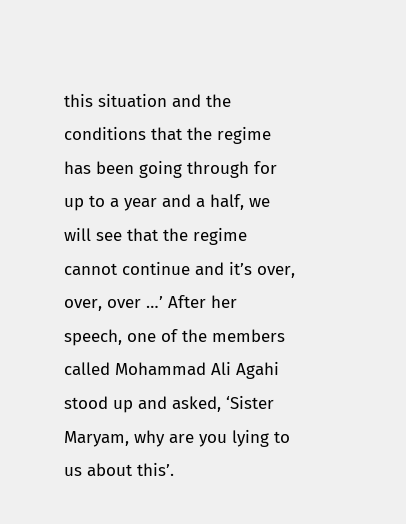this situation and the conditions that the regime has been going through for up to a year and a half, we will see that the regime cannot continue and it’s over, over, over …’ After her speech, one of the members called Mohammad Ali Agahi stood up and asked, ‘Sister Maryam, why are you lying to us about this’.